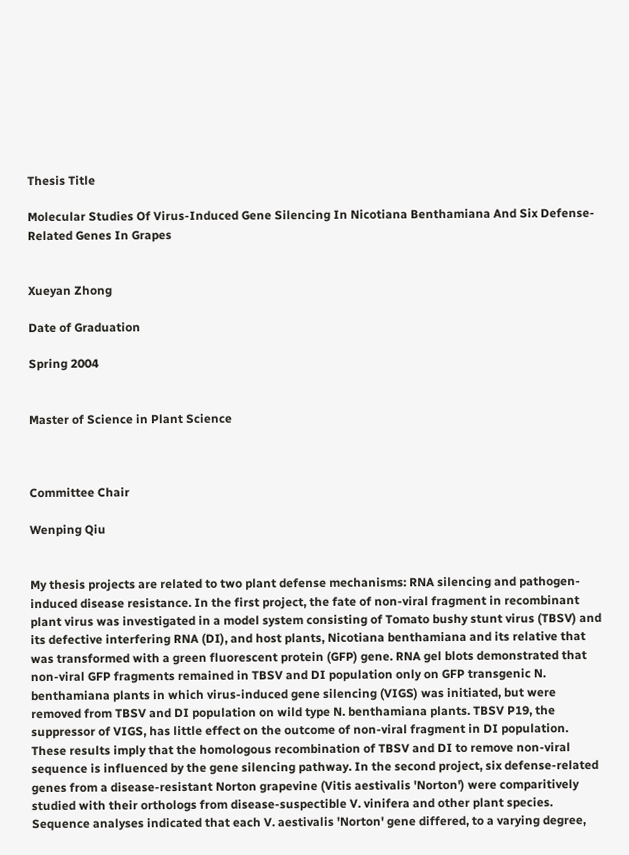Thesis Title

Molecular Studies Of Virus-Induced Gene Silencing In Nicotiana Benthamiana And Six Defense-Related Genes In Grapes


Xueyan Zhong

Date of Graduation

Spring 2004


Master of Science in Plant Science



Committee Chair

Wenping Qiu


My thesis projects are related to two plant defense mechanisms: RNA silencing and pathogen-induced disease resistance. In the first project, the fate of non-viral fragment in recombinant plant virus was investigated in a model system consisting of Tomato bushy stunt virus (TBSV) and its defective interfering RNA (DI), and host plants, Nicotiana benthamiana and its relative that was transformed with a green fluorescent protein (GFP) gene. RNA gel blots demonstrated that non-viral GFP fragments remained in TBSV and DI population only on GFP transgenic N. benthamiana plants in which virus-induced gene silencing (VIGS) was initiated, but were removed from TBSV and DI population on wild type N. benthamiana plants. TBSV P19, the suppressor of VIGS, has little effect on the outcome of non-viral fragment in DI population. These results imply that the homologous recombination of TBSV and DI to remove non-viral sequence is influenced by the gene silencing pathway. In the second project, six defense-related genes from a disease-resistant Norton grapevine (Vitis aestivalis 'Norton') were comparitively studied with their orthologs from disease-suspectible V. vinifera and other plant species. Sequence analyses indicated that each V. aestivalis 'Norton' gene differed, to a varying degree,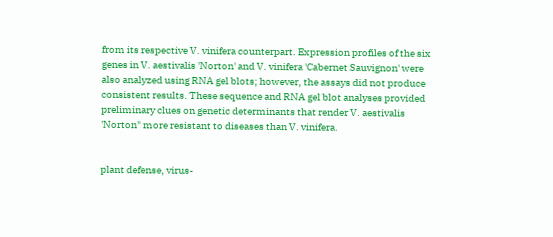from its respective V. vinifera counterpart. Expression profiles of the six genes in V. aestivalis 'Norton' and V. vinifera 'Cabernet Sauvignon' were also analyzed using RNA gel blots; however, the assays did not produce consistent results. These sequence and RNA gel blot analyses provided preliminary clues on genetic determinants that render V. aestivalis 'Norton" more resistant to diseases than V. vinifera.


plant defense, virus-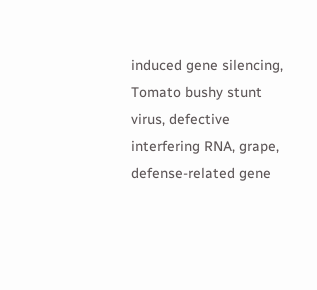induced gene silencing, Tomato bushy stunt virus, defective interfering RNA, grape, defense-related gene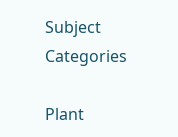Subject Categories

Plant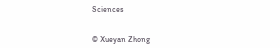Sciences


© Xueyan Zhong